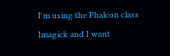I'm using the Phalcon class Imagick and I want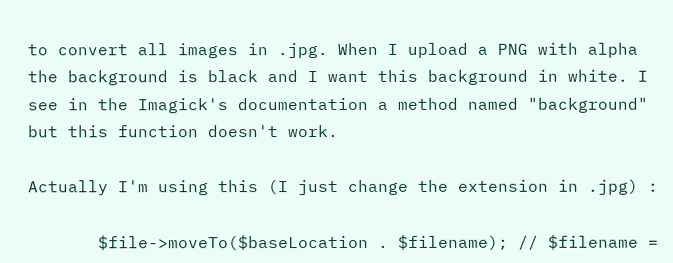to convert all images in .jpg. When I upload a PNG with alpha the background is black and I want this background in white. I see in the Imagick's documentation a method named "background" but this function doesn't work.

Actually I'm using this (I just change the extension in .jpg) :

       $file->moveTo($baseLocation . $filename); // $filename =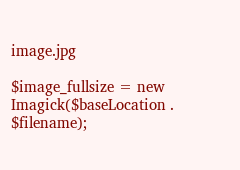image.jpg

$image_fullsize = new Imagick($baseLocation . $filename);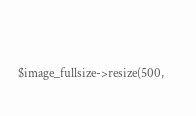$image_fullsize->resize(500,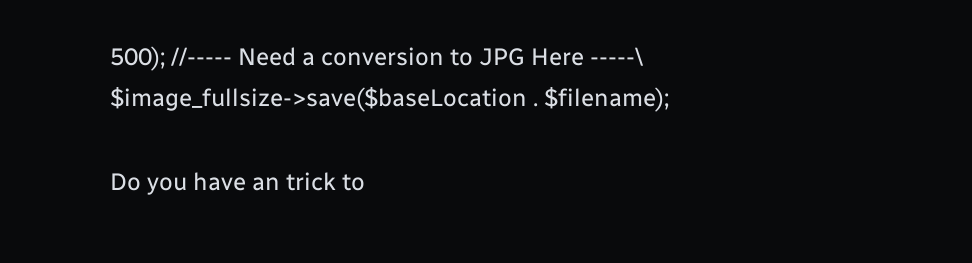500); //----- Need a conversion to JPG Here -----\ $image_fullsize->save($baseLocation . $filename);

Do you have an trick to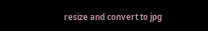resize and convert to jpg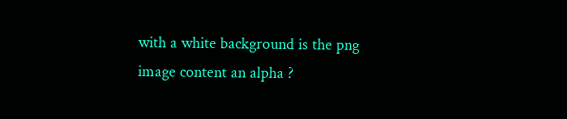with a white background is the png image content an alpha ?